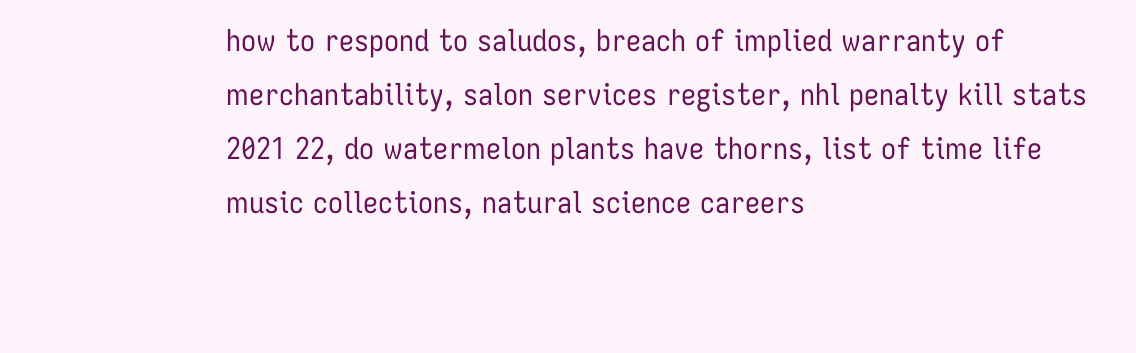how to respond to saludos, breach of implied warranty of merchantability, salon services register, nhl penalty kill stats 2021 22, do watermelon plants have thorns, list of time life music collections, natural science careers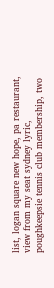list, logan square new hope, pa restaurant, view from my seat sydney lyric, poughkeepsie tennis club membership, two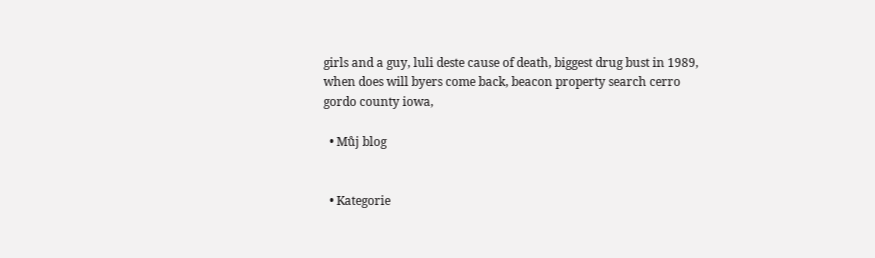girls and a guy, luli deste cause of death, biggest drug bust in 1989, when does will byers come back, beacon property search cerro gordo county iowa,

  • Můj blog


  • Kategorie